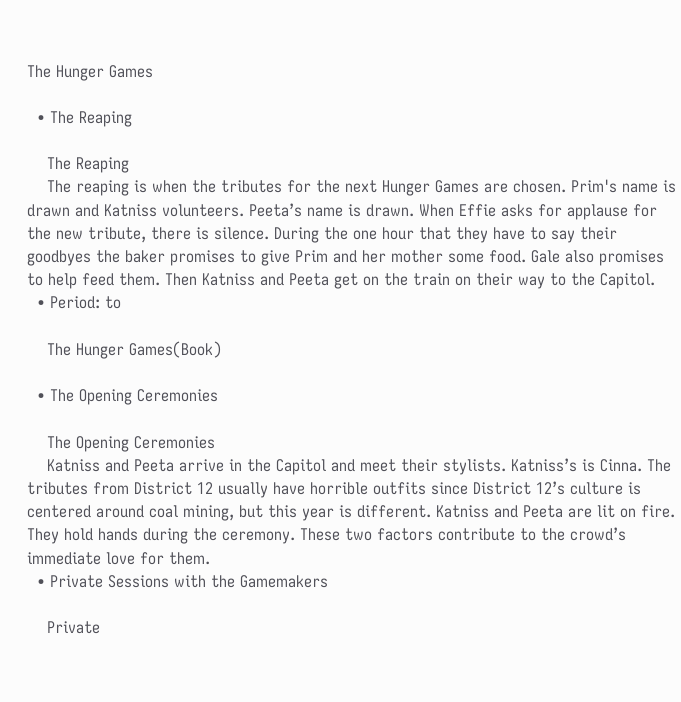The Hunger Games

  • The Reaping

    The Reaping
    The reaping is when the tributes for the next Hunger Games are chosen. Prim's name is drawn and Katniss volunteers. Peeta’s name is drawn. When Effie asks for applause for the new tribute, there is silence. During the one hour that they have to say their goodbyes the baker promises to give Prim and her mother some food. Gale also promises to help feed them. Then Katniss and Peeta get on the train on their way to the Capitol.
  • Period: to

    The Hunger Games(Book)

  • The Opening Ceremonies

    The Opening Ceremonies
    Katniss and Peeta arrive in the Capitol and meet their stylists. Katniss’s is Cinna. The tributes from District 12 usually have horrible outfits since District 12’s culture is centered around coal mining, but this year is different. Katniss and Peeta are lit on fire. They hold hands during the ceremony. These two factors contribute to the crowd’s immediate love for them.
  • Private Sessions with the Gamemakers

    Private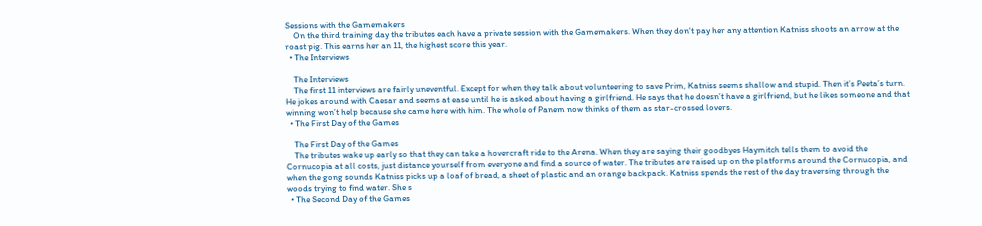Sessions with the Gamemakers
    On the third training day the tributes each have a private session with the Gamemakers. When they don't pay her any attention Katniss shoots an arrow at the roast pig. This earns her an 11, the highest score this year.
  • The Interviews

    The Interviews
    The first 11 interviews are fairly uneventful. Except for when they talk about volunteering to save Prim, Katniss seems shallow and stupid. Then it’s Peeta’s turn. He jokes around with Caesar and seems at ease until he is asked about having a girlfriend. He says that he doesn’t have a girlfriend, but he likes someone and that winning won’t help because she came here with him. The whole of Panem now thinks of them as star-crossed lovers.
  • The First Day of the Games

    The First Day of the Games
    The tributes wake up early so that they can take a hovercraft ride to the Arena. When they are saying their goodbyes Haymitch tells them to avoid the Cornucopia at all costs, just distance yourself from everyone and find a source of water. The tributes are raised up on the platforms around the Cornucopia, and when the gong sounds Katniss picks up a loaf of bread, a sheet of plastic and an orange backpack. Katniss spends the rest of the day traversing through the woods trying to find water. She s
  • The Second Day of the Games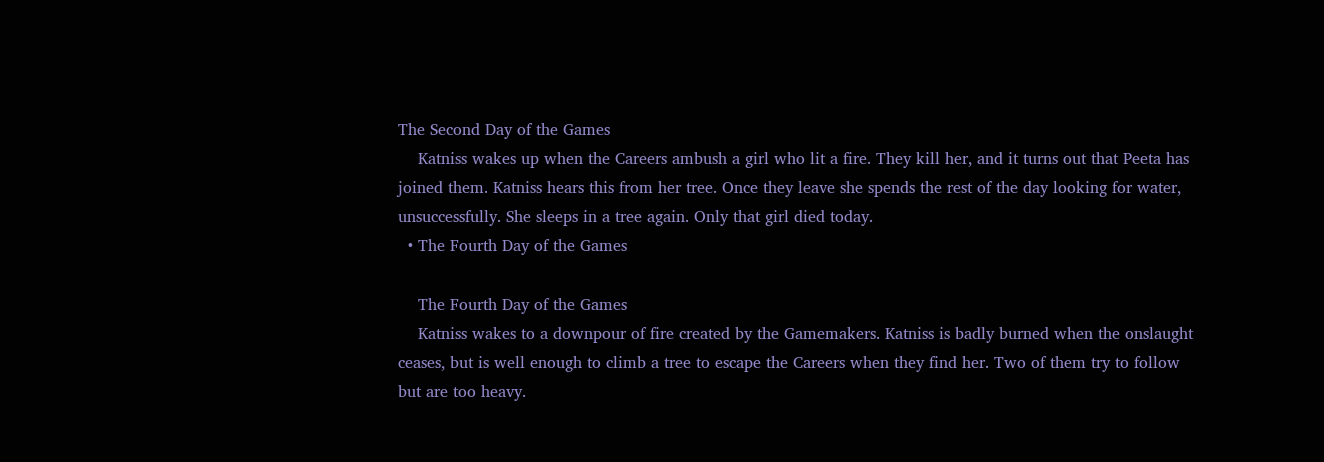The Second Day of the Games
    Katniss wakes up when the Careers ambush a girl who lit a fire. They kill her, and it turns out that Peeta has joined them. Katniss hears this from her tree. Once they leave she spends the rest of the day looking for water, unsuccessfully. She sleeps in a tree again. Only that girl died today.
  • The Fourth Day of the Games

    The Fourth Day of the Games
    Katniss wakes to a downpour of fire created by the Gamemakers. Katniss is badly burned when the onslaught ceases, but is well enough to climb a tree to escape the Careers when they find her. Two of them try to follow but are too heavy.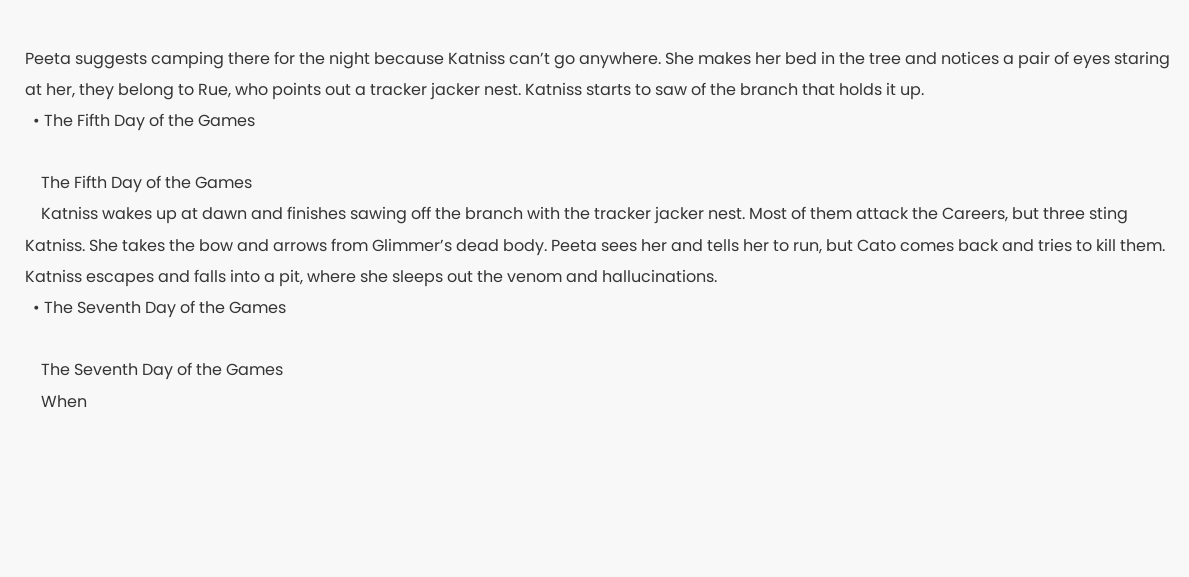Peeta suggests camping there for the night because Katniss can’t go anywhere. She makes her bed in the tree and notices a pair of eyes staring at her, they belong to Rue, who points out a tracker jacker nest. Katniss starts to saw of the branch that holds it up.
  • The Fifth Day of the Games

    The Fifth Day of the Games
    Katniss wakes up at dawn and finishes sawing off the branch with the tracker jacker nest. Most of them attack the Careers, but three sting Katniss. She takes the bow and arrows from Glimmer’s dead body. Peeta sees her and tells her to run, but Cato comes back and tries to kill them. Katniss escapes and falls into a pit, where she sleeps out the venom and hallucinations.
  • The Seventh Day of the Games

    The Seventh Day of the Games
    When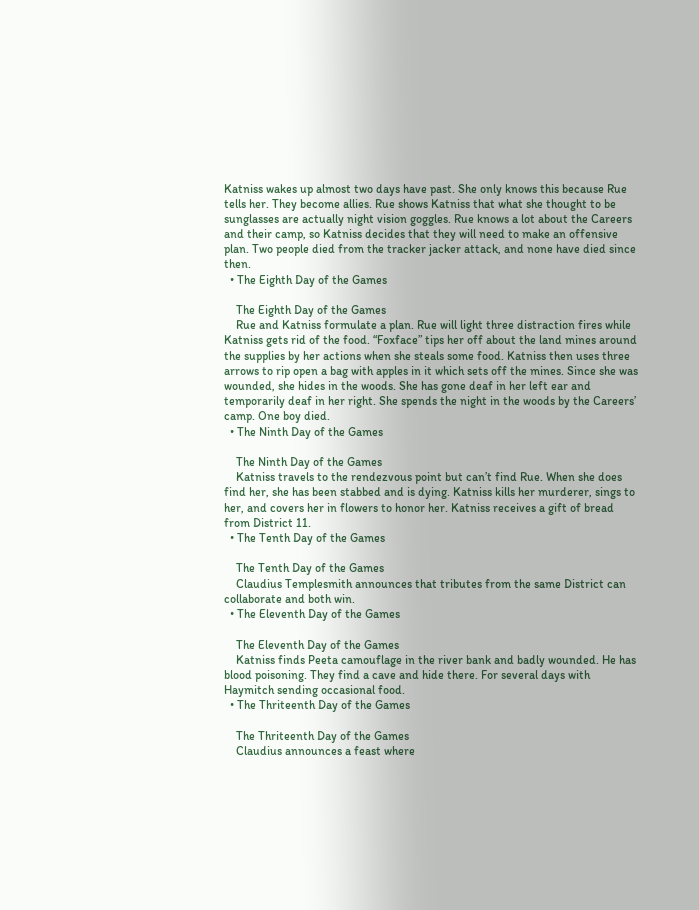Katniss wakes up almost two days have past. She only knows this because Rue tells her. They become allies. Rue shows Katniss that what she thought to be sunglasses are actually night vision goggles. Rue knows a lot about the Careers and their camp, so Katniss decides that they will need to make an offensive plan. Two people died from the tracker jacker attack, and none have died since then.
  • The Eighth Day of the Games

    The Eighth Day of the Games
    Rue and Katniss formulate a plan. Rue will light three distraction fires while Katniss gets rid of the food. “Foxface” tips her off about the land mines around the supplies by her actions when she steals some food. Katniss then uses three arrows to rip open a bag with apples in it which sets off the mines. Since she was wounded, she hides in the woods. She has gone deaf in her left ear and temporarily deaf in her right. She spends the night in the woods by the Careers’ camp. One boy died.
  • The Ninth Day of the Games

    The Ninth Day of the Games
    Katniss travels to the rendezvous point but can’t find Rue. When she does find her, she has been stabbed and is dying. Katniss kills her murderer, sings to her, and covers her in flowers to honor her. Katniss receives a gift of bread from District 11.
  • The Tenth Day of the Games

    The Tenth Day of the Games
    Claudius Templesmith announces that tributes from the same District can collaborate and both win.
  • The Eleventh Day of the Games

    The Eleventh Day of the Games
    Katniss finds Peeta camouflage in the river bank and badly wounded. He has blood poisoning. They find a cave and hide there. For several days with Haymitch sending occasional food.
  • The Thriteenth Day of the Games

    The Thriteenth Day of the Games
    Claudius announces a feast where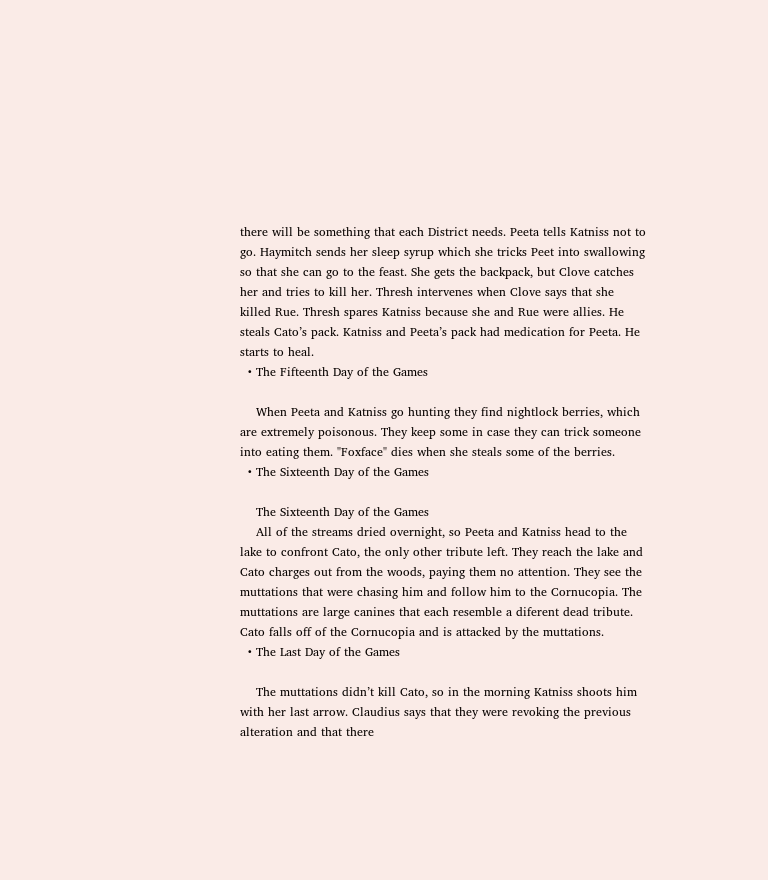there will be something that each District needs. Peeta tells Katniss not to go. Haymitch sends her sleep syrup which she tricks Peet into swallowing so that she can go to the feast. She gets the backpack, but Clove catches her and tries to kill her. Thresh intervenes when Clove says that she killed Rue. Thresh spares Katniss because she and Rue were allies. He steals Cato’s pack. Katniss and Peeta’s pack had medication for Peeta. He starts to heal.
  • The Fifteenth Day of the Games

    When Peeta and Katniss go hunting they find nightlock berries, which are extremely poisonous. They keep some in case they can trick someone into eating them. "Foxface" dies when she steals some of the berries.
  • The Sixteenth Day of the Games

    The Sixteenth Day of the Games
    All of the streams dried overnight, so Peeta and Katniss head to the lake to confront Cato, the only other tribute left. They reach the lake and Cato charges out from the woods, paying them no attention. They see the muttations that were chasing him and follow him to the Cornucopia. The muttations are large canines that each resemble a diferent dead tribute. Cato falls off of the Cornucopia and is attacked by the muttations.
  • The Last Day of the Games

    The muttations didn’t kill Cato, so in the morning Katniss shoots him with her last arrow. Claudius says that they were revoking the previous alteration and that there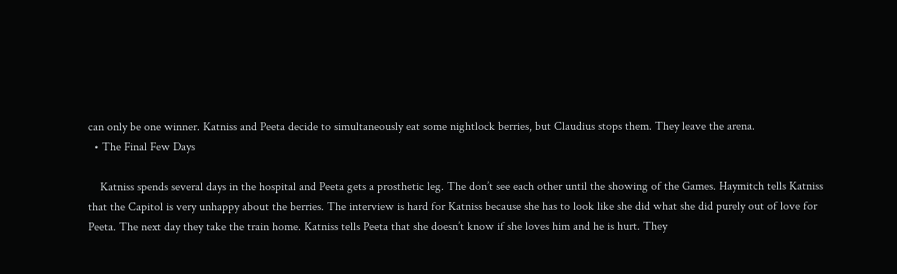can only be one winner. Katniss and Peeta decide to simultaneously eat some nightlock berries, but Claudius stops them. They leave the arena.
  • The Final Few Days

    Katniss spends several days in the hospital and Peeta gets a prosthetic leg. The don’t see each other until the showing of the Games. Haymitch tells Katniss that the Capitol is very unhappy about the berries. The interview is hard for Katniss because she has to look like she did what she did purely out of love for Peeta. The next day they take the train home. Katniss tells Peeta that she doesn’t know if she loves him and he is hurt. They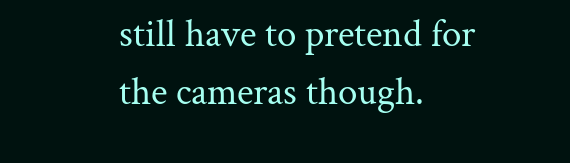still have to pretend for the cameras though.